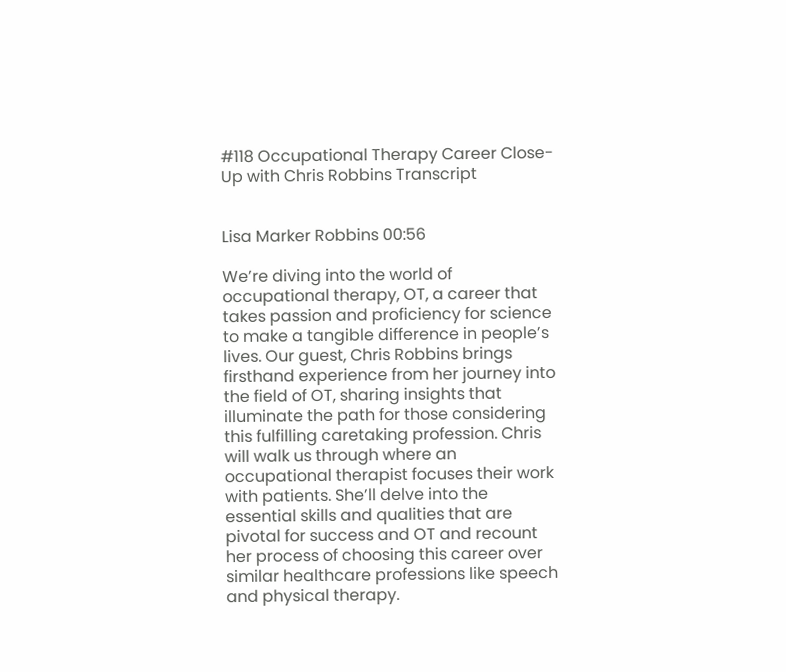#118 Occupational Therapy Career Close-Up with Chris Robbins Transcript


Lisa Marker Robbins 00:56

We’re diving into the world of occupational therapy, OT, a career that takes passion and proficiency for science to make a tangible difference in people’s lives. Our guest, Chris Robbins brings firsthand experience from her journey into the field of OT, sharing insights that illuminate the path for those considering this fulfilling caretaking profession. Chris will walk us through where an occupational therapist focuses their work with patients. She’ll delve into the essential skills and qualities that are pivotal for success and OT and recount her process of choosing this career over similar healthcare professions like speech and physical therapy.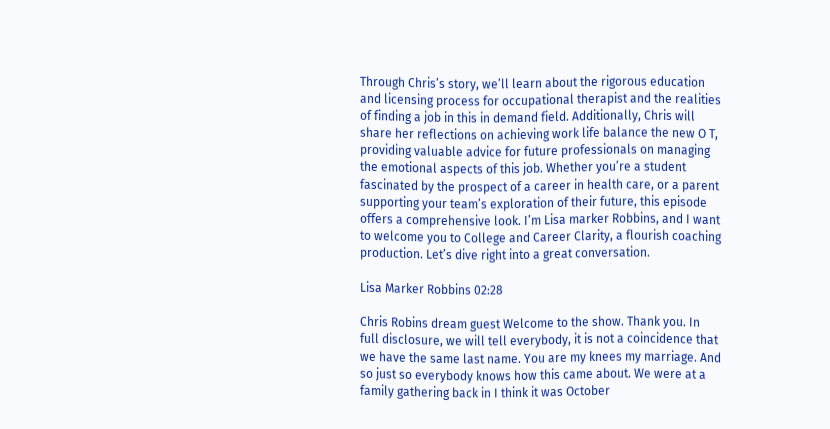Through Chris’s story, we’ll learn about the rigorous education and licensing process for occupational therapist and the realities of finding a job in this in demand field. Additionally, Chris will share her reflections on achieving work life balance the new O T, providing valuable advice for future professionals on managing the emotional aspects of this job. Whether you’re a student fascinated by the prospect of a career in health care, or a parent supporting your team’s exploration of their future, this episode offers a comprehensive look. I’m Lisa marker Robbins, and I want to welcome you to College and Career Clarity, a flourish coaching production. Let’s dive right into a great conversation.

Lisa Marker Robbins 02:28

Chris Robins dream guest Welcome to the show. Thank you. In full disclosure, we will tell everybody, it is not a coincidence that we have the same last name. You are my knees my marriage. And so just so everybody knows how this came about. We were at a family gathering back in I think it was October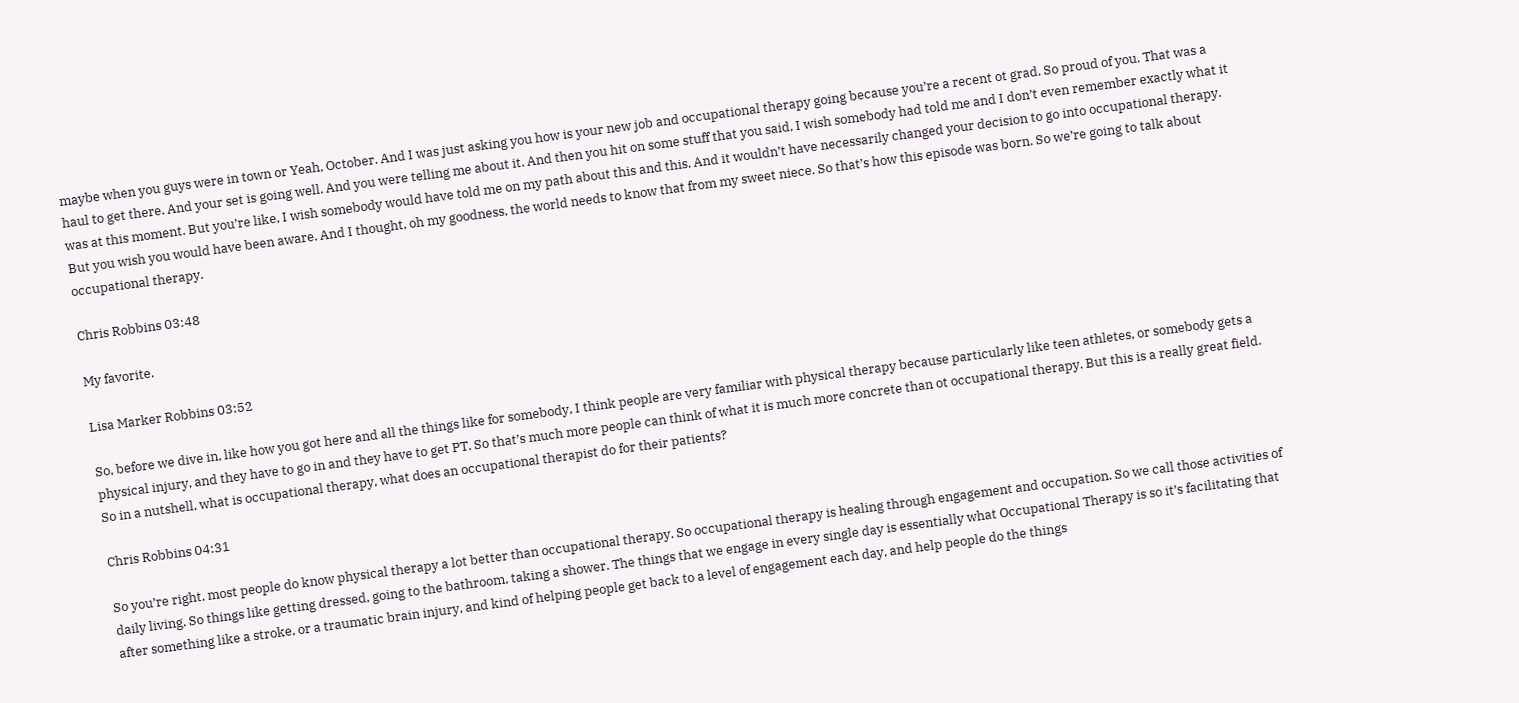maybe when you guys were in town or Yeah, October. And I was just asking you how is your new job and occupational therapy going because you’re a recent ot grad. So proud of you. That was a haul to get there. And your set is going well. And you were telling me about it. And then you hit on some stuff that you said, I wish somebody had told me and I don’t even remember exactly what it was at this moment. But you’re like, I wish somebody would have told me on my path about this and this. And it wouldn’t have necessarily changed your decision to go into occupational therapy. But you wish you would have been aware. And I thought, oh my goodness, the world needs to know that from my sweet niece. So that’s how this episode was born. So we’re going to talk about occupational therapy.

Chris Robbins 03:48

My favorite.

Lisa Marker Robbins 03:52

So, before we dive in, like how you got here and all the things like for somebody, I think people are very familiar with physical therapy because particularly like teen athletes, or somebody gets a physical injury, and they have to go in and they have to get PT. So that’s much more people can think of what it is much more concrete than ot occupational therapy. But this is a really great field. So in a nutshell, what is occupational therapy, what does an occupational therapist do for their patients?

Chris Robbins 04:31

So you’re right, most people do know physical therapy a lot better than occupational therapy. So occupational therapy is healing through engagement and occupation. So we call those activities of daily living. So things like getting dressed, going to the bathroom, taking a shower. The things that we engage in every single day is essentially what Occupational Therapy is so it’s facilitating that after something like a stroke, or a traumatic brain injury, and kind of helping people get back to a level of engagement each day, and help people do the things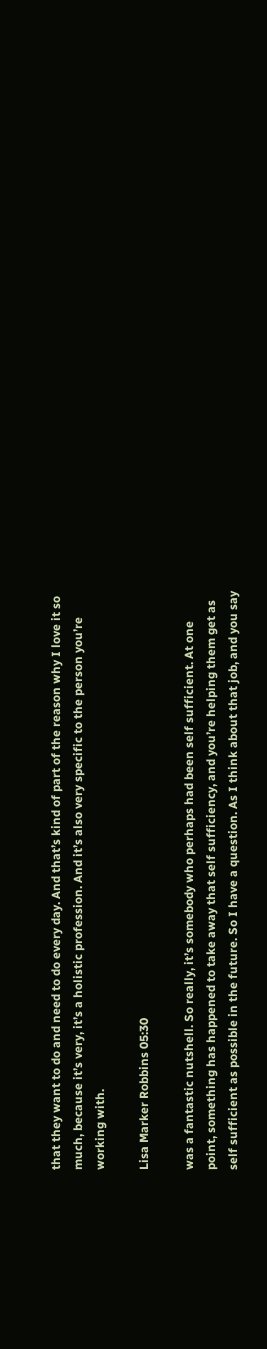that they want to do and need to do every day. And that’s kind of part of the reason why I love it so much, because it’s very, it’s a holistic profession. And it’s also very specific to the person you’re working with.

Lisa Marker Robbins 05:30

was a fantastic nutshell. So really, it’s somebody who perhaps had been self sufficient. At one point, something has happened to take away that self sufficiency, and you’re helping them get as self sufficient as possible in the future. So I have a question. As I think about that job, and you say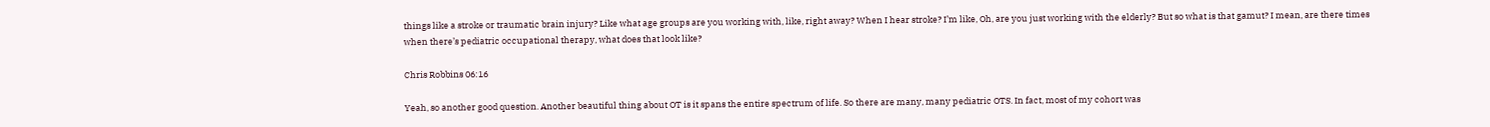things like a stroke or traumatic brain injury? Like what age groups are you working with, like, right away? When I hear stroke? I’m like, Oh, are you just working with the elderly? But so what is that gamut? I mean, are there times when there’s pediatric occupational therapy, what does that look like?

Chris Robbins 06:16

Yeah, so another good question. Another beautiful thing about OT is it spans the entire spectrum of life. So there are many, many pediatric OTS. In fact, most of my cohort was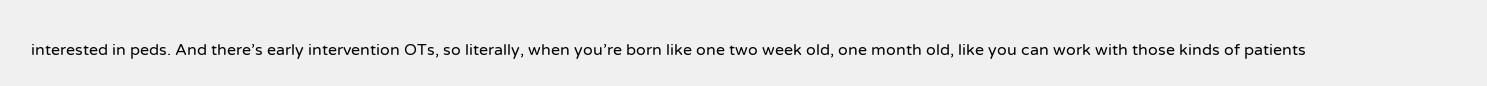interested in peds. And there’s early intervention OTs, so literally, when you’re born like one two week old, one month old, like you can work with those kinds of patients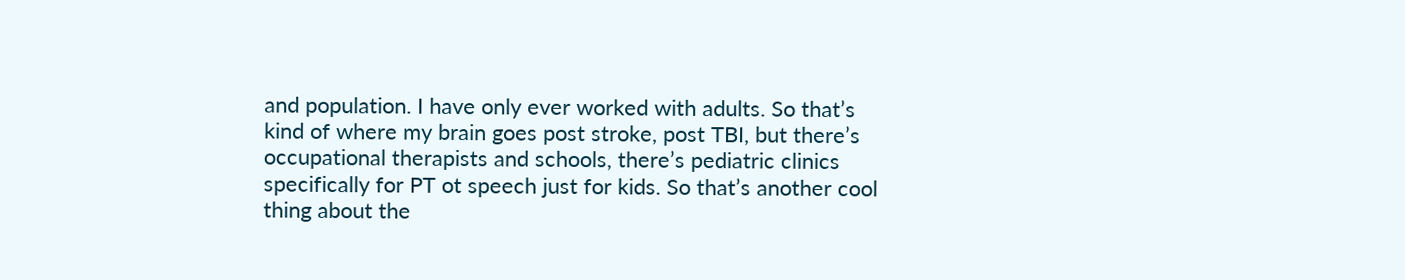and population. I have only ever worked with adults. So that’s kind of where my brain goes post stroke, post TBI, but there’s occupational therapists and schools, there’s pediatric clinics specifically for PT ot speech just for kids. So that’s another cool thing about the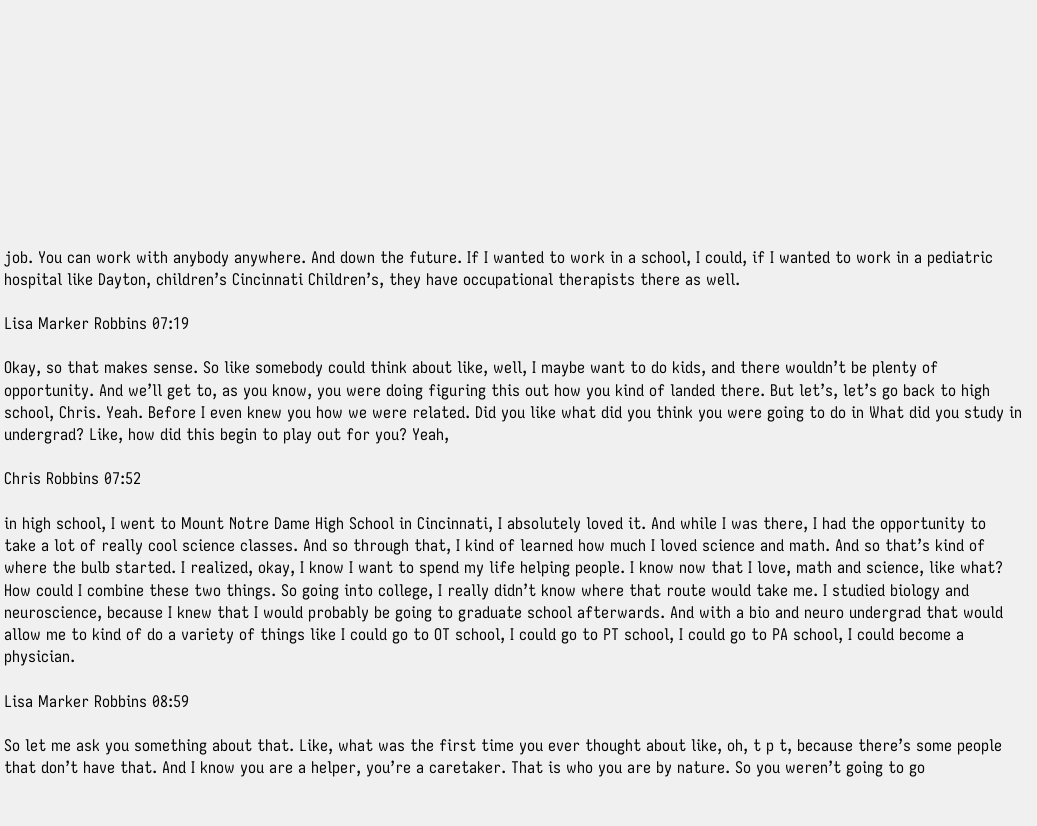job. You can work with anybody anywhere. And down the future. If I wanted to work in a school, I could, if I wanted to work in a pediatric hospital like Dayton, children’s Cincinnati Children’s, they have occupational therapists there as well.

Lisa Marker Robbins 07:19

Okay, so that makes sense. So like somebody could think about like, well, I maybe want to do kids, and there wouldn’t be plenty of opportunity. And we’ll get to, as you know, you were doing figuring this out how you kind of landed there. But let’s, let’s go back to high school, Chris. Yeah. Before I even knew you how we were related. Did you like what did you think you were going to do in What did you study in undergrad? Like, how did this begin to play out for you? Yeah,

Chris Robbins 07:52

in high school, I went to Mount Notre Dame High School in Cincinnati, I absolutely loved it. And while I was there, I had the opportunity to take a lot of really cool science classes. And so through that, I kind of learned how much I loved science and math. And so that’s kind of where the bulb started. I realized, okay, I know I want to spend my life helping people. I know now that I love, math and science, like what? How could I combine these two things. So going into college, I really didn’t know where that route would take me. I studied biology and neuroscience, because I knew that I would probably be going to graduate school afterwards. And with a bio and neuro undergrad that would allow me to kind of do a variety of things like I could go to OT school, I could go to PT school, I could go to PA school, I could become a physician.

Lisa Marker Robbins 08:59

So let me ask you something about that. Like, what was the first time you ever thought about like, oh, t p t, because there’s some people that don’t have that. And I know you are a helper, you’re a caretaker. That is who you are by nature. So you weren’t going to go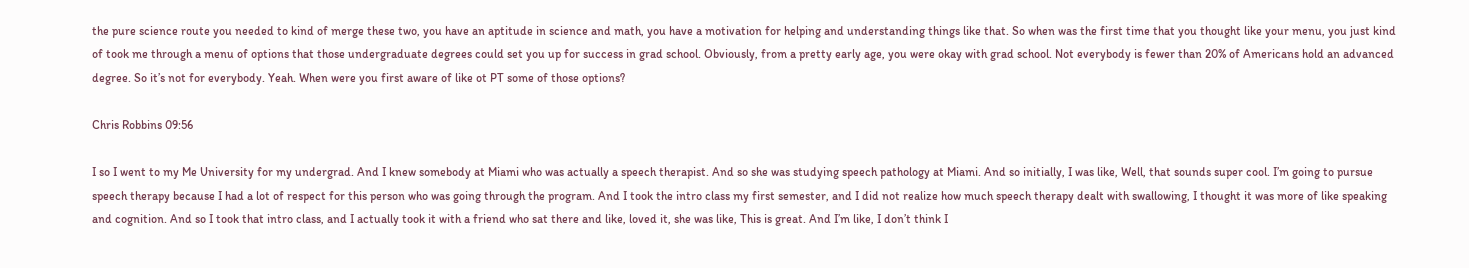the pure science route you needed to kind of merge these two, you have an aptitude in science and math, you have a motivation for helping and understanding things like that. So when was the first time that you thought like your menu, you just kind of took me through a menu of options that those undergraduate degrees could set you up for success in grad school. Obviously, from a pretty early age, you were okay with grad school. Not everybody is fewer than 20% of Americans hold an advanced degree. So it’s not for everybody. Yeah. When were you first aware of like ot PT some of those options?

Chris Robbins 09:56

I so I went to my Me University for my undergrad. And I knew somebody at Miami who was actually a speech therapist. And so she was studying speech pathology at Miami. And so initially, I was like, Well, that sounds super cool. I’m going to pursue speech therapy because I had a lot of respect for this person who was going through the program. And I took the intro class my first semester, and I did not realize how much speech therapy dealt with swallowing, I thought it was more of like speaking and cognition. And so I took that intro class, and I actually took it with a friend who sat there and like, loved it, she was like, This is great. And I’m like, I don’t think I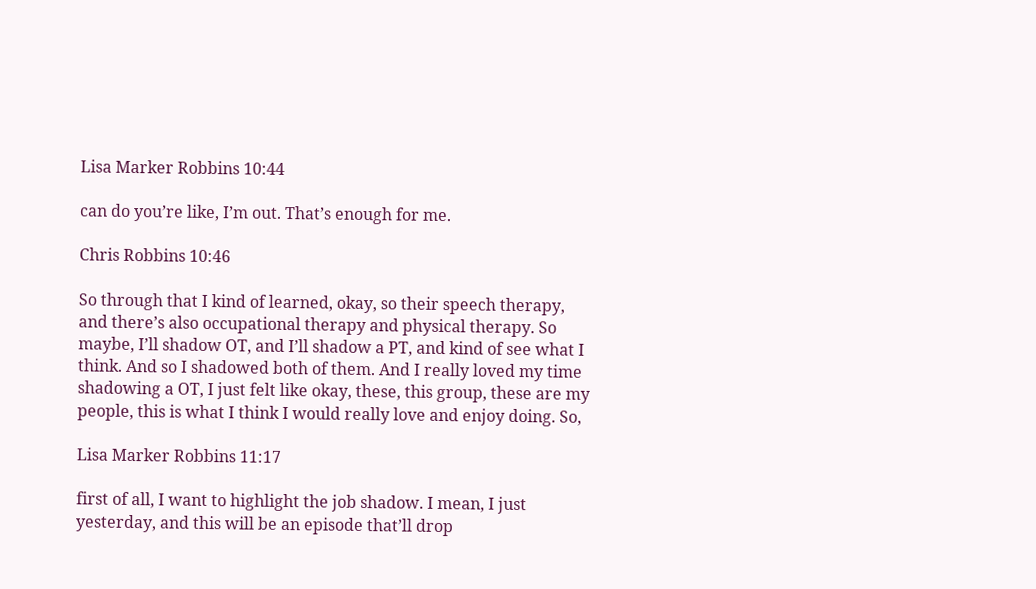Lisa Marker Robbins 10:44

can do you’re like, I’m out. That’s enough for me.

Chris Robbins 10:46

So through that I kind of learned, okay, so their speech therapy, and there’s also occupational therapy and physical therapy. So maybe, I’ll shadow OT, and I’ll shadow a PT, and kind of see what I think. And so I shadowed both of them. And I really loved my time shadowing a OT, I just felt like okay, these, this group, these are my people, this is what I think I would really love and enjoy doing. So,

Lisa Marker Robbins 11:17

first of all, I want to highlight the job shadow. I mean, I just yesterday, and this will be an episode that’ll drop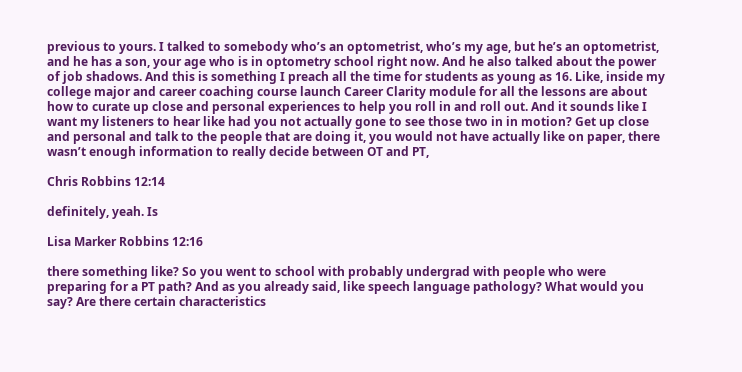previous to yours. I talked to somebody who’s an optometrist, who’s my age, but he’s an optometrist, and he has a son, your age who is in optometry school right now. And he also talked about the power of job shadows. And this is something I preach all the time for students as young as 16. Like, inside my college major and career coaching course launch Career Clarity module for all the lessons are about how to curate up close and personal experiences to help you roll in and roll out. And it sounds like I want my listeners to hear like had you not actually gone to see those two in in motion? Get up close and personal and talk to the people that are doing it, you would not have actually like on paper, there wasn’t enough information to really decide between OT and PT,

Chris Robbins 12:14

definitely, yeah. Is

Lisa Marker Robbins 12:16

there something like? So you went to school with probably undergrad with people who were preparing for a PT path? And as you already said, like speech language pathology? What would you say? Are there certain characteristics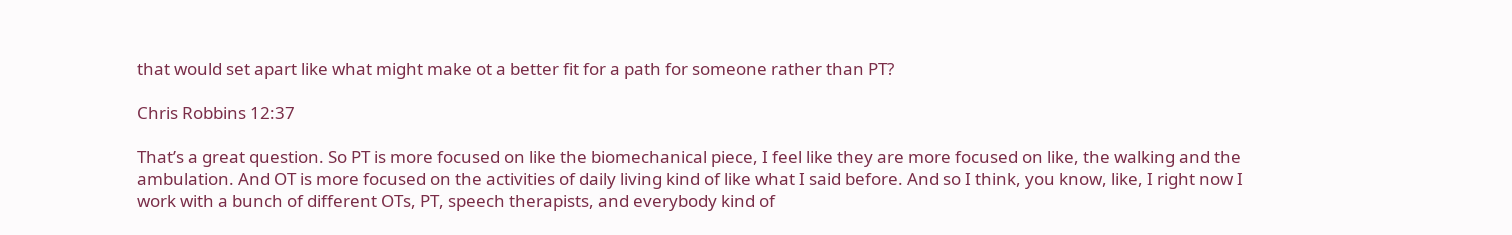that would set apart like what might make ot a better fit for a path for someone rather than PT?

Chris Robbins 12:37

That’s a great question. So PT is more focused on like the biomechanical piece, I feel like they are more focused on like, the walking and the ambulation. And OT is more focused on the activities of daily living kind of like what I said before. And so I think, you know, like, I right now I work with a bunch of different OTs, PT, speech therapists, and everybody kind of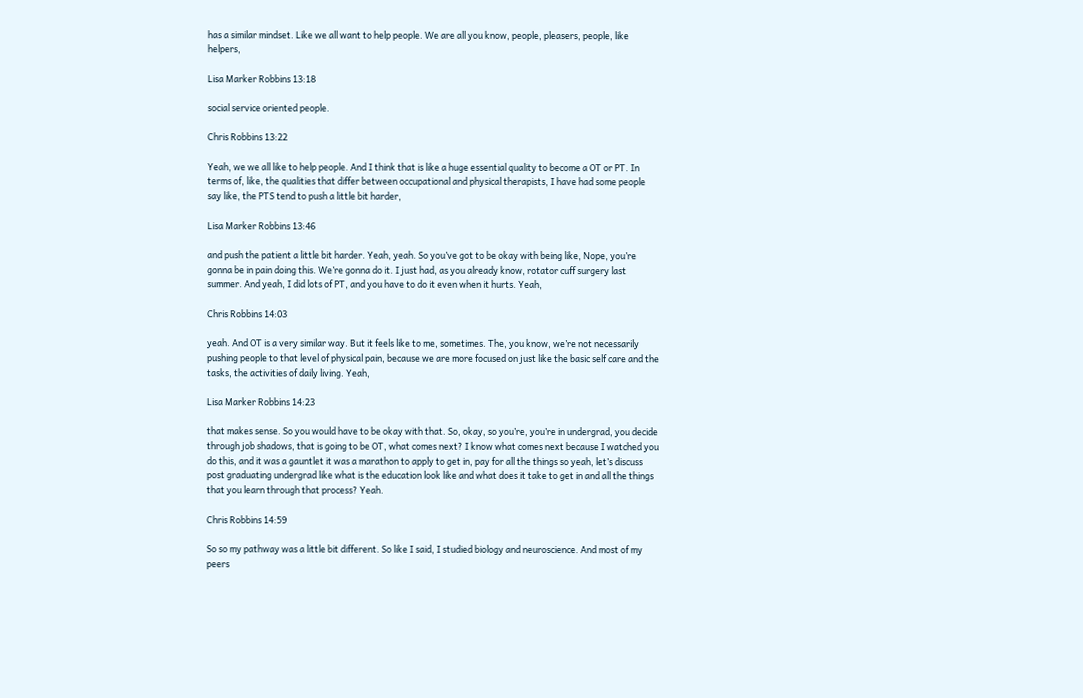has a similar mindset. Like we all want to help people. We are all you know, people, pleasers, people, like helpers,

Lisa Marker Robbins 13:18

social service oriented people.

Chris Robbins 13:22

Yeah, we we all like to help people. And I think that is like a huge essential quality to become a OT or PT. In terms of, like, the qualities that differ between occupational and physical therapists, I have had some people say like, the PTS tend to push a little bit harder,

Lisa Marker Robbins 13:46

and push the patient a little bit harder. Yeah, yeah. So you’ve got to be okay with being like, Nope, you’re gonna be in pain doing this. We’re gonna do it. I just had, as you already know, rotator cuff surgery last summer. And yeah, I did lots of PT, and you have to do it even when it hurts. Yeah,

Chris Robbins 14:03

yeah. And OT is a very similar way. But it feels like to me, sometimes. The, you know, we’re not necessarily pushing people to that level of physical pain, because we are more focused on just like the basic self care and the tasks, the activities of daily living. Yeah,

Lisa Marker Robbins 14:23

that makes sense. So you would have to be okay with that. So, okay, so you’re, you’re in undergrad, you decide through job shadows, that is going to be OT, what comes next? I know what comes next because I watched you do this, and it was a gauntlet it was a marathon to apply to get in, pay for all the things so yeah, let’s discuss post graduating undergrad like what is the education look like and what does it take to get in and all the things that you learn through that process? Yeah.

Chris Robbins 14:59

So so my pathway was a little bit different. So like I said, I studied biology and neuroscience. And most of my peers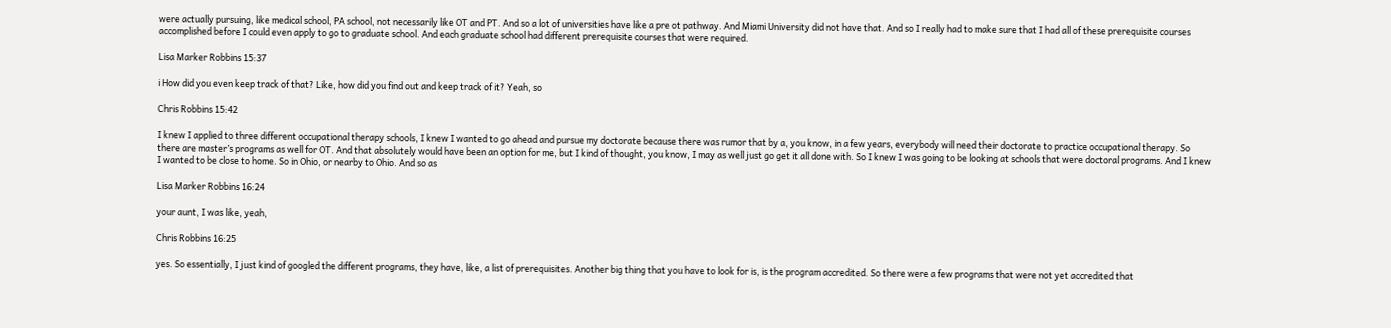were actually pursuing, like medical school, PA school, not necessarily like OT and PT. And so a lot of universities have like a pre ot pathway. And Miami University did not have that. And so I really had to make sure that I had all of these prerequisite courses accomplished before I could even apply to go to graduate school. And each graduate school had different prerequisite courses that were required.

Lisa Marker Robbins 15:37

i How did you even keep track of that? Like, how did you find out and keep track of it? Yeah, so

Chris Robbins 15:42

I knew I applied to three different occupational therapy schools, I knew I wanted to go ahead and pursue my doctorate because there was rumor that by a, you know, in a few years, everybody will need their doctorate to practice occupational therapy. So there are master’s programs as well for OT. And that absolutely would have been an option for me, but I kind of thought, you know, I may as well just go get it all done with. So I knew I was going to be looking at schools that were doctoral programs. And I knew I wanted to be close to home. So in Ohio, or nearby to Ohio. And so as

Lisa Marker Robbins 16:24

your aunt, I was like, yeah,

Chris Robbins 16:25

yes. So essentially, I just kind of googled the different programs, they have, like, a list of prerequisites. Another big thing that you have to look for is, is the program accredited. So there were a few programs that were not yet accredited that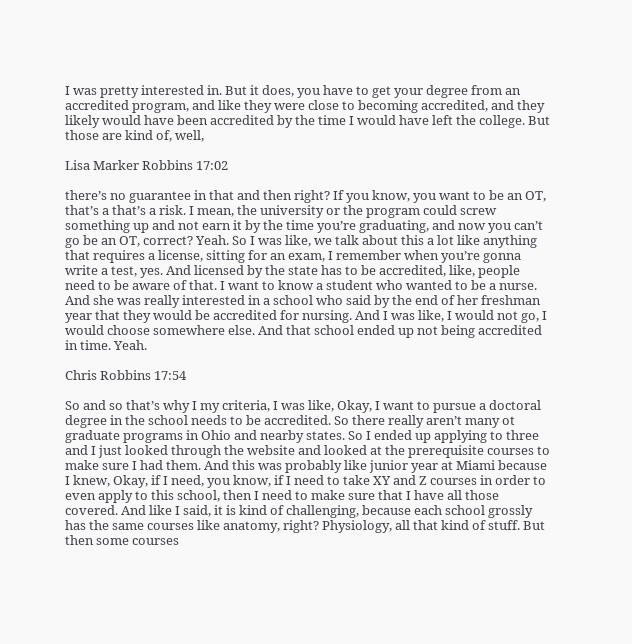I was pretty interested in. But it does, you have to get your degree from an accredited program, and like they were close to becoming accredited, and they likely would have been accredited by the time I would have left the college. But those are kind of, well,

Lisa Marker Robbins 17:02

there’s no guarantee in that and then right? If you know, you want to be an OT, that’s a that’s a risk. I mean, the university or the program could screw something up and not earn it by the time you’re graduating, and now you can’t go be an OT, correct? Yeah. So I was like, we talk about this a lot like anything that requires a license, sitting for an exam, I remember when you’re gonna write a test, yes. And licensed by the state has to be accredited, like, people need to be aware of that. I want to know a student who wanted to be a nurse. And she was really interested in a school who said by the end of her freshman year that they would be accredited for nursing. And I was like, I would not go, I would choose somewhere else. And that school ended up not being accredited in time. Yeah.

Chris Robbins 17:54

So and so that’s why I my criteria, I was like, Okay, I want to pursue a doctoral degree in the school needs to be accredited. So there really aren’t many ot graduate programs in Ohio and nearby states. So I ended up applying to three and I just looked through the website and looked at the prerequisite courses to make sure I had them. And this was probably like junior year at Miami because I knew, Okay, if I need, you know, if I need to take XY and Z courses in order to even apply to this school, then I need to make sure that I have all those covered. And like I said, it is kind of challenging, because each school grossly has the same courses like anatomy, right? Physiology, all that kind of stuff. But then some courses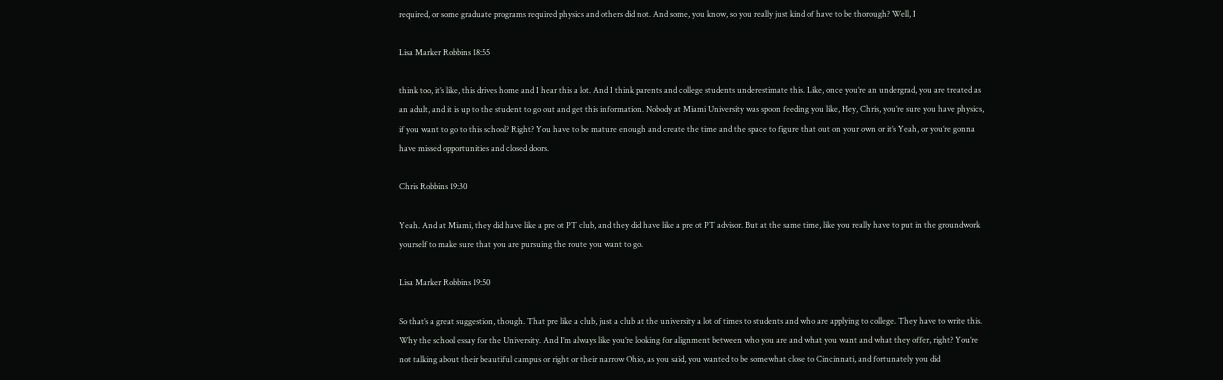required, or some graduate programs required physics and others did not. And some, you know, so you really just kind of have to be thorough? Well, I

Lisa Marker Robbins 18:55

think too, it’s like, this drives home and I hear this a lot. And I think parents and college students underestimate this. Like, once you’re an undergrad, you are treated as an adult, and it is up to the student to go out and get this information. Nobody at Miami University was spoon feeding you like, Hey, Chris, you’re sure you have physics, if you want to go to this school? Right? You have to be mature enough and create the time and the space to figure that out on your own or it’s Yeah, or you’re gonna have missed opportunities and closed doors.

Chris Robbins 19:30

Yeah. And at Miami, they did have like a pre ot PT club, and they did have like a pre ot PT advisor. But at the same time, like you really have to put in the groundwork yourself to make sure that you are pursuing the route you want to go.

Lisa Marker Robbins 19:50

So that’s a great suggestion, though. That pre like a club, just a club at the university a lot of times to students and who are applying to college. They have to write this. Why the school essay for the University. And I’m always like you’re looking for alignment between who you are and what you want and what they offer, right? You’re not talking about their beautiful campus or right or their narrow Ohio, as you said, you wanted to be somewhat close to Cincinnati, and fortunately you did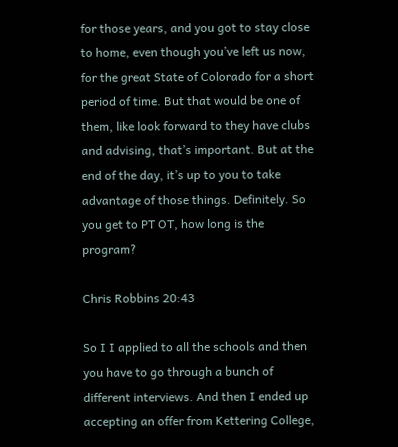for those years, and you got to stay close to home, even though you’ve left us now, for the great State of Colorado for a short period of time. But that would be one of them, like look forward to they have clubs and advising, that’s important. But at the end of the day, it’s up to you to take advantage of those things. Definitely. So you get to PT OT, how long is the program?

Chris Robbins 20:43

So I I applied to all the schools and then you have to go through a bunch of different interviews. And then I ended up accepting an offer from Kettering College,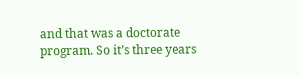and that was a doctorate program. So it’s three years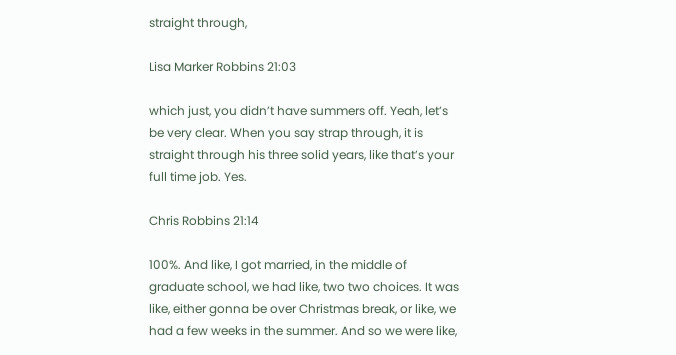straight through,

Lisa Marker Robbins 21:03

which just, you didn’t have summers off. Yeah, let’s be very clear. When you say strap through, it is straight through his three solid years, like that’s your full time job. Yes.

Chris Robbins 21:14

100%. And like, I got married, in the middle of graduate school, we had like, two two choices. It was like, either gonna be over Christmas break, or like, we had a few weeks in the summer. And so we were like,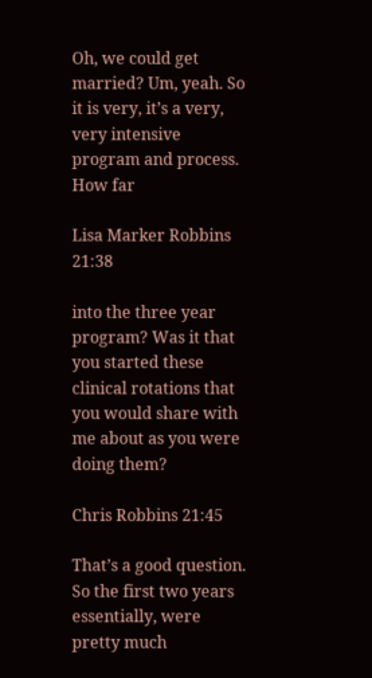Oh, we could get married? Um, yeah. So it is very, it’s a very, very intensive program and process. How far

Lisa Marker Robbins 21:38

into the three year program? Was it that you started these clinical rotations that you would share with me about as you were doing them?

Chris Robbins 21:45

That’s a good question. So the first two years essentially, were pretty much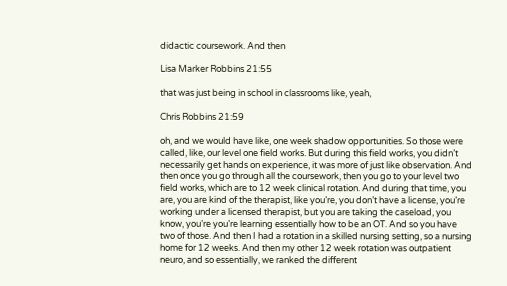didactic coursework. And then

Lisa Marker Robbins 21:55

that was just being in school in classrooms like, yeah,

Chris Robbins 21:59

oh, and we would have like, one week shadow opportunities. So those were called, like, our level one field works. But during this field works, you didn’t necessarily get hands on experience, it was more of just like observation. And then once you go through all the coursework, then you go to your level two field works, which are to 12 week clinical rotation. And during that time, you are, you are kind of the therapist, like you’re, you don’t have a license, you’re working under a licensed therapist, but you are taking the caseload, you know, you’re you’re learning essentially how to be an OT. And so you have two of those. And then I had a rotation in a skilled nursing setting, so a nursing home for 12 weeks. And then my other 12 week rotation was outpatient neuro, and so essentially, we ranked the different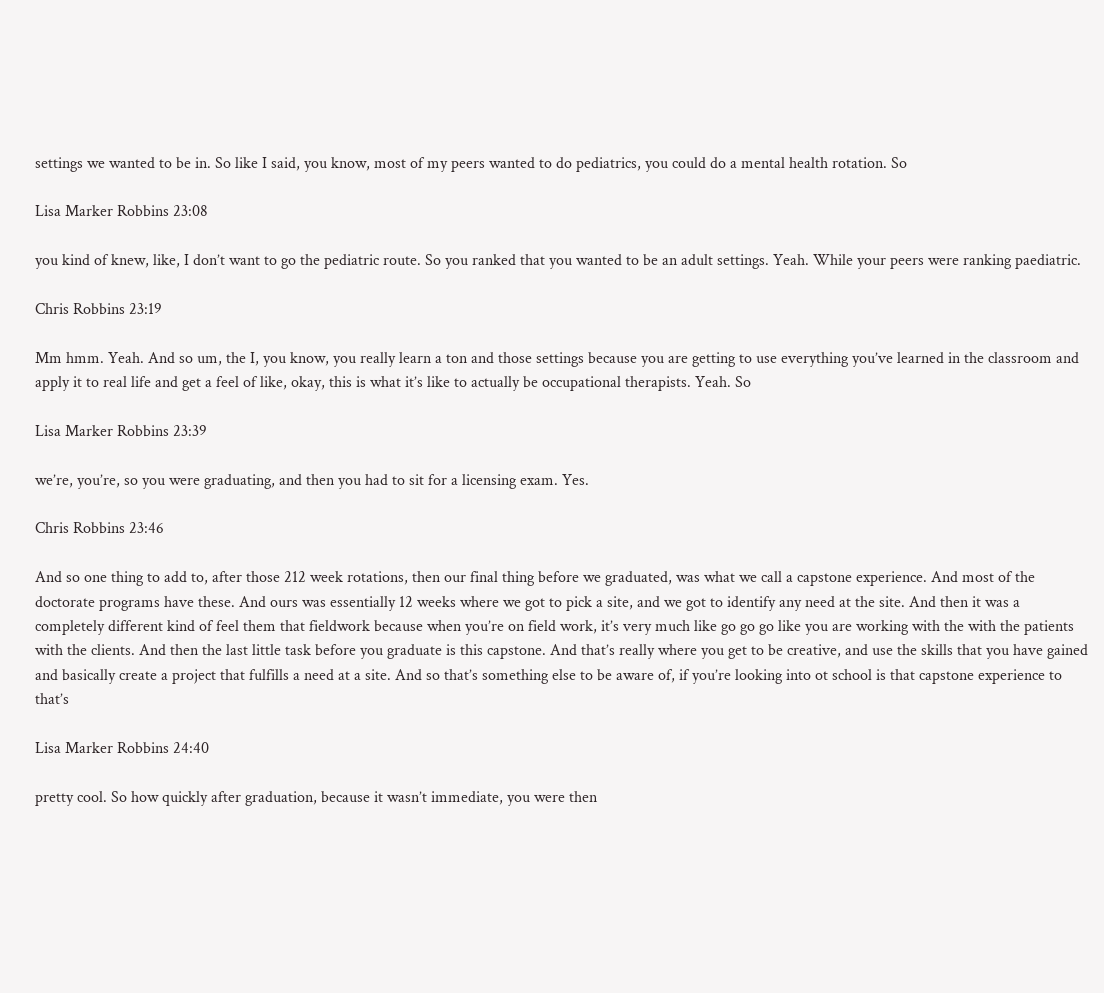settings we wanted to be in. So like I said, you know, most of my peers wanted to do pediatrics, you could do a mental health rotation. So

Lisa Marker Robbins 23:08

you kind of knew, like, I don’t want to go the pediatric route. So you ranked that you wanted to be an adult settings. Yeah. While your peers were ranking paediatric.

Chris Robbins 23:19

Mm hmm. Yeah. And so um, the I, you know, you really learn a ton and those settings because you are getting to use everything you’ve learned in the classroom and apply it to real life and get a feel of like, okay, this is what it’s like to actually be occupational therapists. Yeah. So

Lisa Marker Robbins 23:39

we’re, you’re, so you were graduating, and then you had to sit for a licensing exam. Yes.

Chris Robbins 23:46

And so one thing to add to, after those 212 week rotations, then our final thing before we graduated, was what we call a capstone experience. And most of the doctorate programs have these. And ours was essentially 12 weeks where we got to pick a site, and we got to identify any need at the site. And then it was a completely different kind of feel them that fieldwork because when you’re on field work, it’s very much like go go go like you are working with the with the patients with the clients. And then the last little task before you graduate is this capstone. And that’s really where you get to be creative, and use the skills that you have gained and basically create a project that fulfills a need at a site. And so that’s something else to be aware of, if you’re looking into ot school is that capstone experience to that’s

Lisa Marker Robbins 24:40

pretty cool. So how quickly after graduation, because it wasn’t immediate, you were then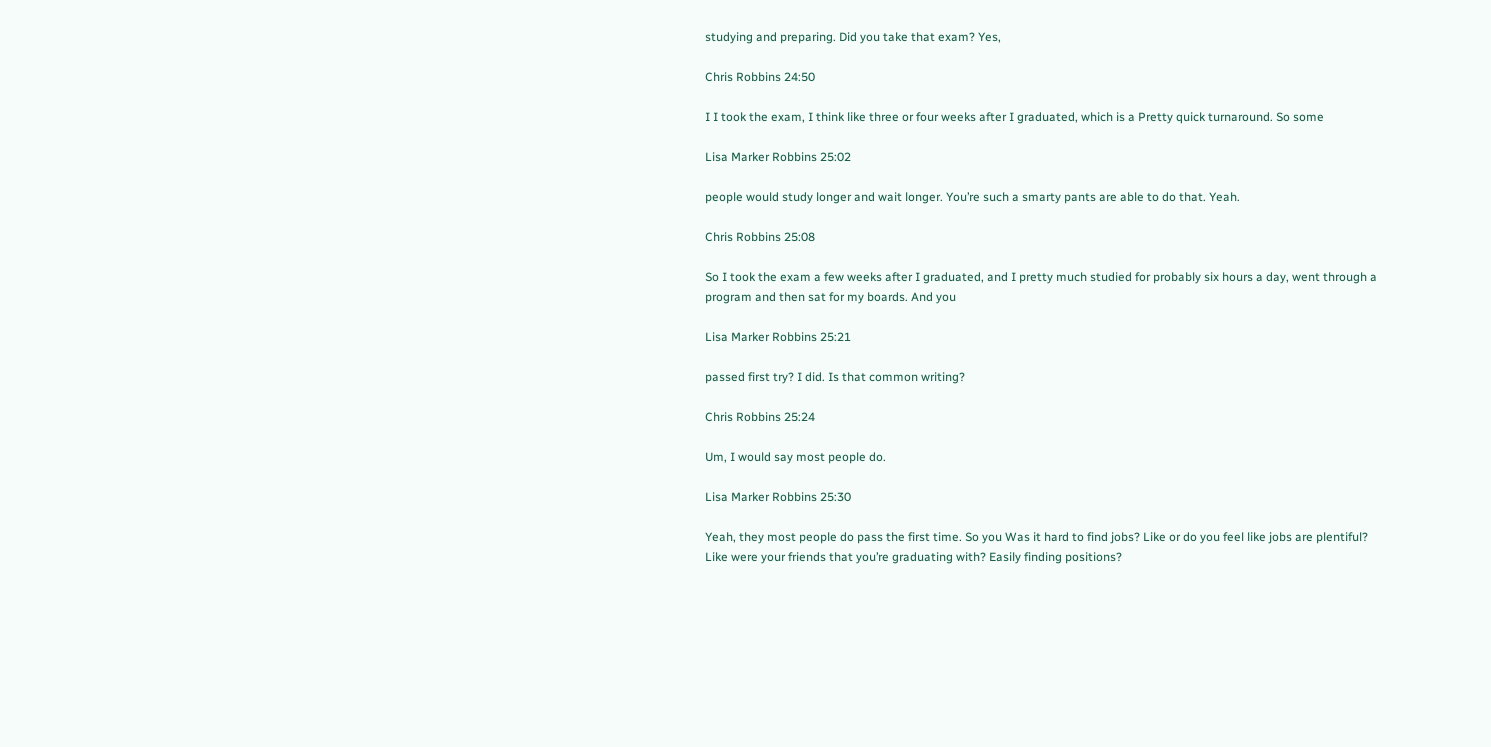studying and preparing. Did you take that exam? Yes,

Chris Robbins 24:50

I I took the exam, I think like three or four weeks after I graduated, which is a Pretty quick turnaround. So some

Lisa Marker Robbins 25:02

people would study longer and wait longer. You’re such a smarty pants are able to do that. Yeah.

Chris Robbins 25:08

So I took the exam a few weeks after I graduated, and I pretty much studied for probably six hours a day, went through a program and then sat for my boards. And you

Lisa Marker Robbins 25:21

passed first try? I did. Is that common writing?

Chris Robbins 25:24

Um, I would say most people do.

Lisa Marker Robbins 25:30

Yeah, they most people do pass the first time. So you Was it hard to find jobs? Like or do you feel like jobs are plentiful? Like were your friends that you’re graduating with? Easily finding positions?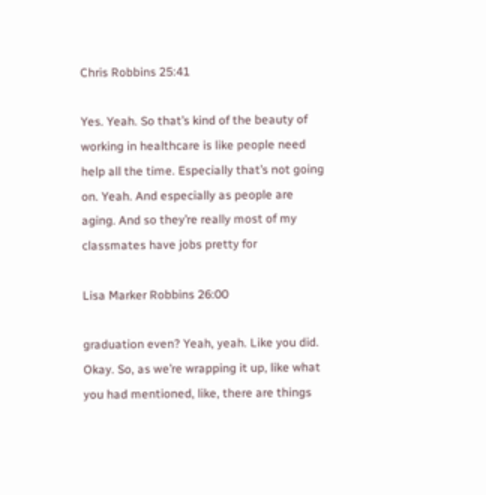Chris Robbins 25:41

Yes. Yeah. So that’s kind of the beauty of working in healthcare is like people need help all the time. Especially that’s not going on. Yeah. And especially as people are aging. And so they’re really most of my classmates have jobs pretty for

Lisa Marker Robbins 26:00

graduation even? Yeah, yeah. Like you did. Okay. So, as we’re wrapping it up, like what you had mentioned, like, there are things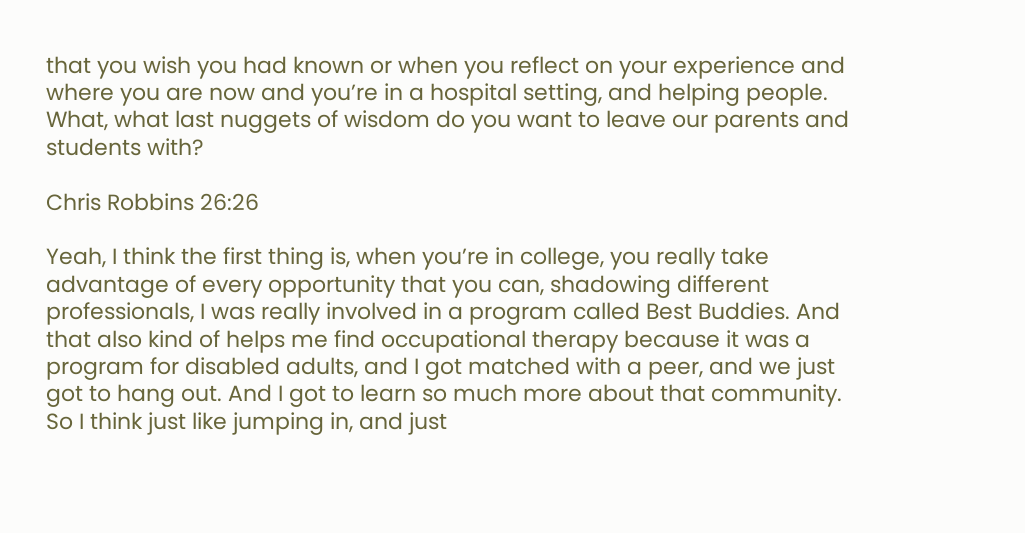that you wish you had known or when you reflect on your experience and where you are now and you’re in a hospital setting, and helping people. What, what last nuggets of wisdom do you want to leave our parents and students with?

Chris Robbins 26:26

Yeah, I think the first thing is, when you’re in college, you really take advantage of every opportunity that you can, shadowing different professionals, I was really involved in a program called Best Buddies. And that also kind of helps me find occupational therapy because it was a program for disabled adults, and I got matched with a peer, and we just got to hang out. And I got to learn so much more about that community. So I think just like jumping in, and just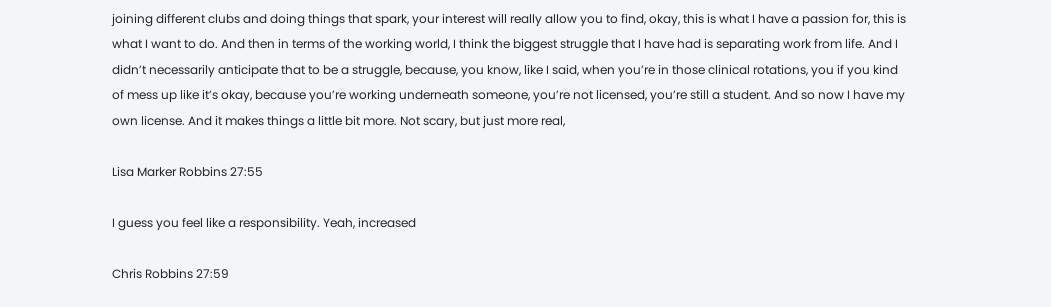joining different clubs and doing things that spark, your interest will really allow you to find, okay, this is what I have a passion for, this is what I want to do. And then in terms of the working world, I think the biggest struggle that I have had is separating work from life. And I didn’t necessarily anticipate that to be a struggle, because, you know, like I said, when you’re in those clinical rotations, you if you kind of mess up like it’s okay, because you’re working underneath someone, you’re not licensed, you’re still a student. And so now I have my own license. And it makes things a little bit more. Not scary, but just more real,

Lisa Marker Robbins 27:55

I guess you feel like a responsibility. Yeah, increased

Chris Robbins 27:59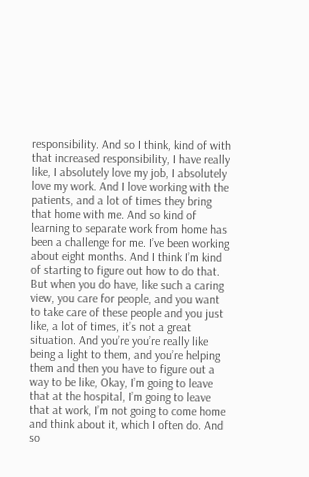responsibility. And so I think, kind of with that increased responsibility, I have really like, I absolutely love my job, I absolutely love my work. And I love working with the patients, and a lot of times they bring that home with me. And so kind of learning to separate work from home has been a challenge for me. I’ve been working about eight months. And I think I’m kind of starting to figure out how to do that. But when you do have, like such a caring view, you care for people, and you want to take care of these people and you just like, a lot of times, it’s not a great situation. And you’re you’re really like being a light to them, and you’re helping them and then you have to figure out a way to be like, Okay, I’m going to leave that at the hospital, I’m going to leave that at work, I’m not going to come home and think about it, which I often do. And so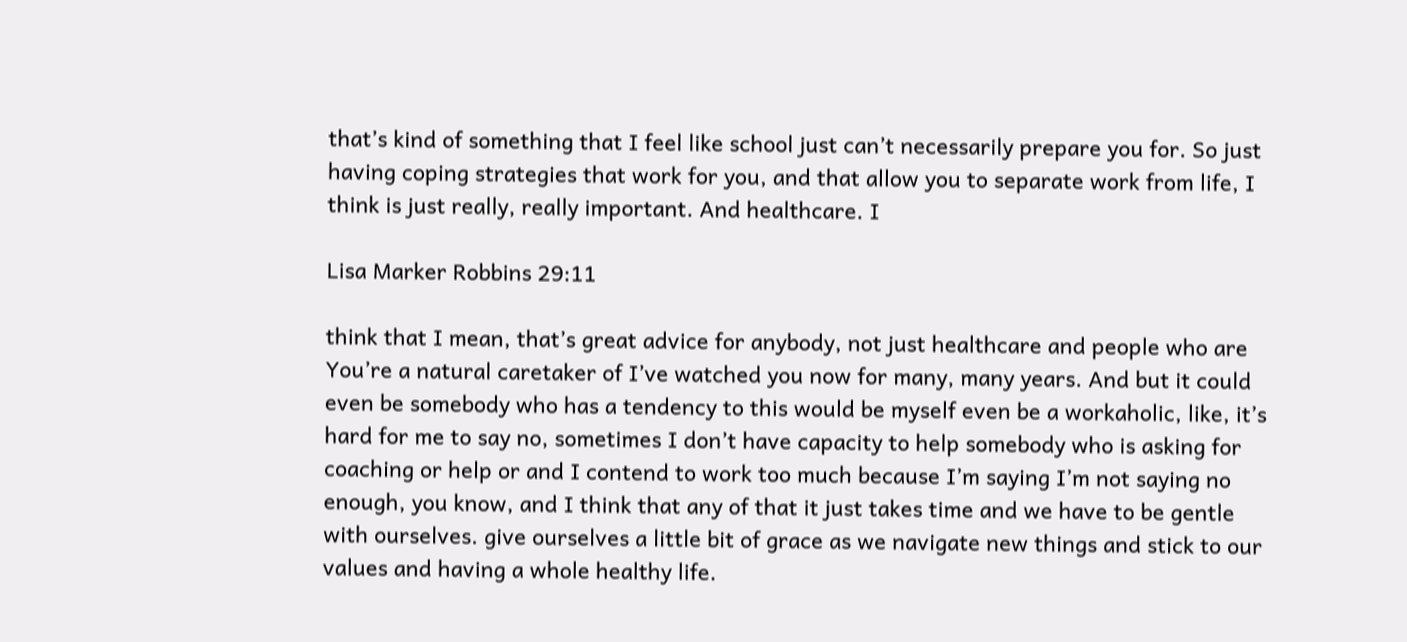that’s kind of something that I feel like school just can’t necessarily prepare you for. So just having coping strategies that work for you, and that allow you to separate work from life, I think is just really, really important. And healthcare. I

Lisa Marker Robbins 29:11

think that I mean, that’s great advice for anybody, not just healthcare and people who are You’re a natural caretaker of I’ve watched you now for many, many years. And but it could even be somebody who has a tendency to this would be myself even be a workaholic, like, it’s hard for me to say no, sometimes I don’t have capacity to help somebody who is asking for coaching or help or and I contend to work too much because I’m saying I’m not saying no enough, you know, and I think that any of that it just takes time and we have to be gentle with ourselves. give ourselves a little bit of grace as we navigate new things and stick to our values and having a whole healthy life.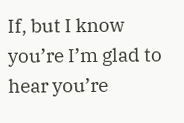If, but I know you’re I’m glad to hear you’re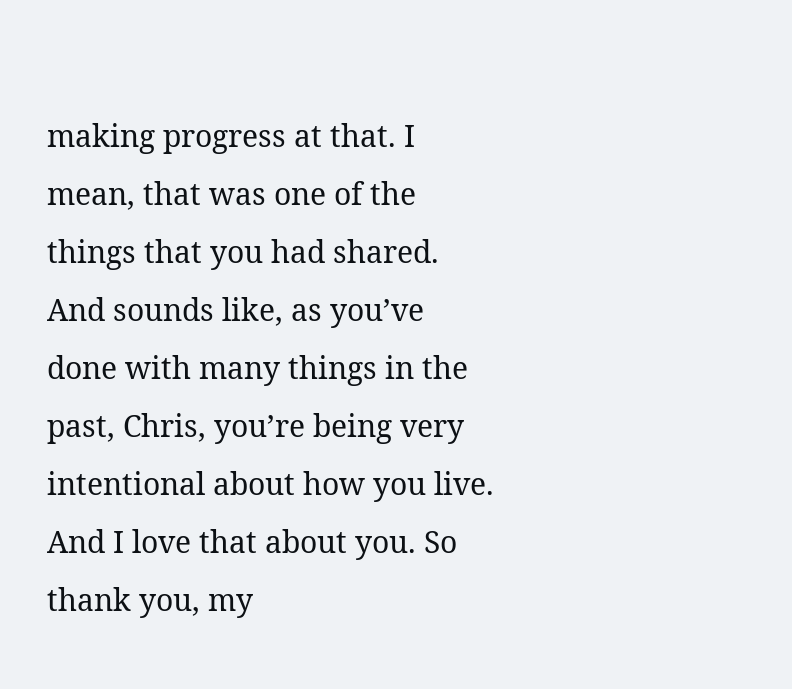making progress at that. I mean, that was one of the things that you had shared. And sounds like, as you’ve done with many things in the past, Chris, you’re being very intentional about how you live. And I love that about you. So thank you, my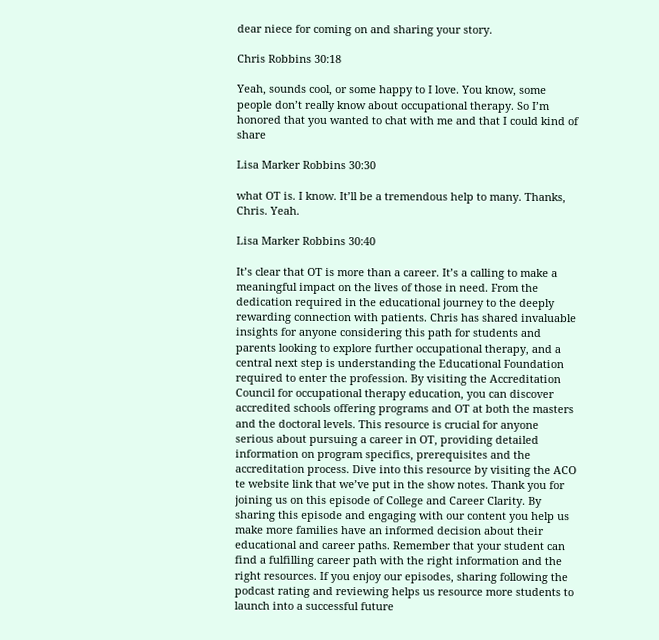dear niece for coming on and sharing your story.

Chris Robbins 30:18

Yeah, sounds cool, or some happy to I love. You know, some people don’t really know about occupational therapy. So I’m honored that you wanted to chat with me and that I could kind of share

Lisa Marker Robbins 30:30

what OT is. I know. It’ll be a tremendous help to many. Thanks, Chris. Yeah.

Lisa Marker Robbins 30:40

It’s clear that OT is more than a career. It’s a calling to make a meaningful impact on the lives of those in need. From the dedication required in the educational journey to the deeply rewarding connection with patients. Chris has shared invaluable insights for anyone considering this path for students and parents looking to explore further occupational therapy, and a central next step is understanding the Educational Foundation required to enter the profession. By visiting the Accreditation Council for occupational therapy education, you can discover accredited schools offering programs and OT at both the masters and the doctoral levels. This resource is crucial for anyone serious about pursuing a career in OT, providing detailed information on program specifics, prerequisites and the accreditation process. Dive into this resource by visiting the ACO te website link that we’ve put in the show notes. Thank you for joining us on this episode of College and Career Clarity. By sharing this episode and engaging with our content you help us make more families have an informed decision about their educational and career paths. Remember that your student can find a fulfilling career path with the right information and the right resources. If you enjoy our episodes, sharing following the podcast rating and reviewing helps us resource more students to launch into a successful future